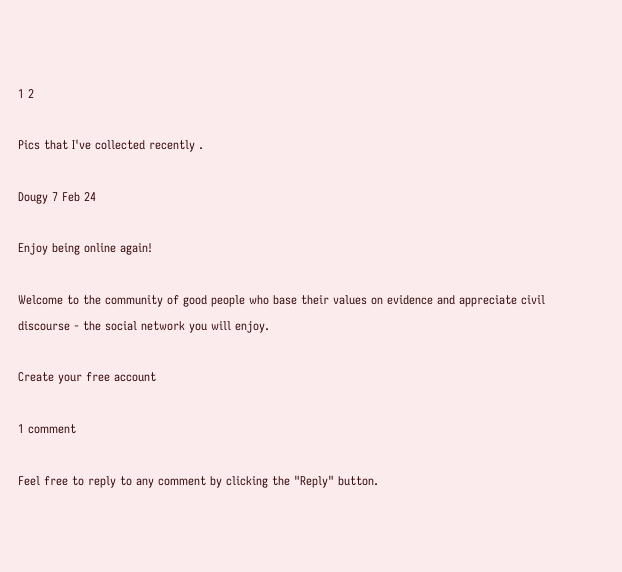1 2

Pics that I've collected recently .

Dougy 7 Feb 24

Enjoy being online again!

Welcome to the community of good people who base their values on evidence and appreciate civil discourse - the social network you will enjoy.

Create your free account

1 comment

Feel free to reply to any comment by clicking the "Reply" button.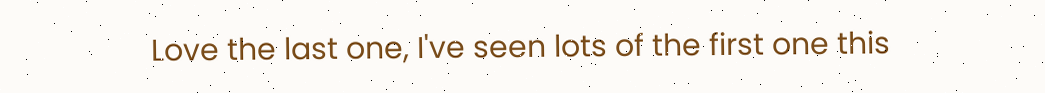Love the last one, I've seen lots of the first one this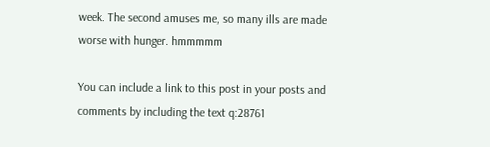week. The second amuses me, so many ills are made worse with hunger. hmmmmm

You can include a link to this post in your posts and comments by including the text q:28761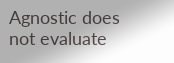Agnostic does not evaluate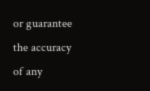or guarantee the accuracy of any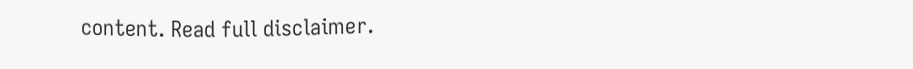content. Read full disclaimer.